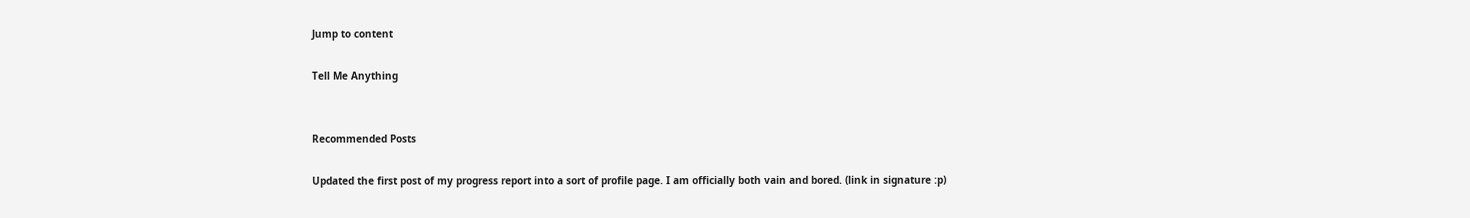Jump to content

Tell Me Anything


Recommended Posts

Updated the first post of my progress report into a sort of profile page. I am officially both vain and bored. (link in signature :p)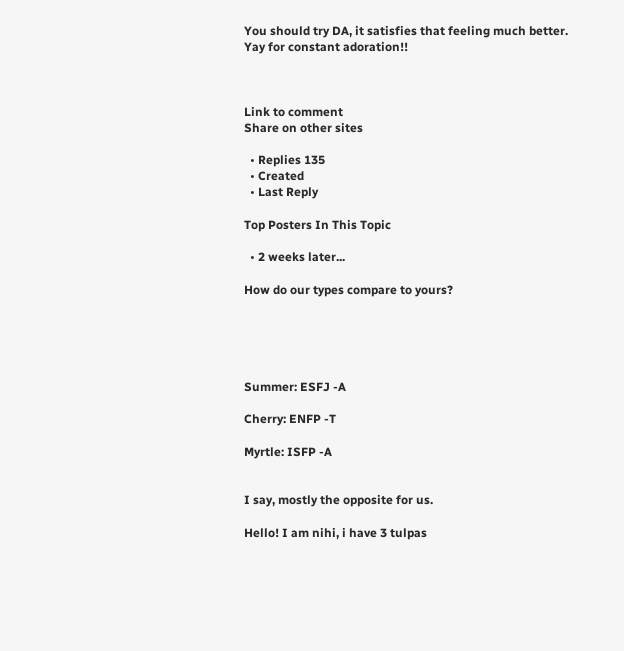You should try DA, it satisfies that feeling much better. Yay for constant adoration!!



Link to comment
Share on other sites

  • Replies 135
  • Created
  • Last Reply

Top Posters In This Topic

  • 2 weeks later...

How do our types compare to yours?





Summer: ESFJ -A

Cherry: ENFP -T

Myrtle: ISFP -A


I say, mostly the opposite for us.

Hello! I am nihi, i have 3 tulpas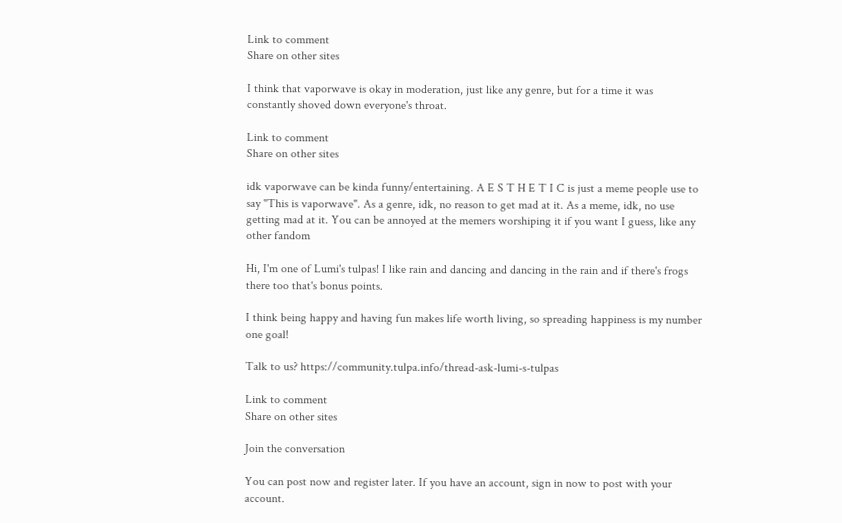Link to comment
Share on other sites

I think that vaporwave is okay in moderation, just like any genre, but for a time it was constantly shoved down everyone's throat.

Link to comment
Share on other sites

idk vaporwave can be kinda funny/entertaining. A E S T H E T I C is just a meme people use to say "This is vaporwave". As a genre, idk, no reason to get mad at it. As a meme, idk, no use getting mad at it. You can be annoyed at the memers worshiping it if you want I guess, like any other fandom

Hi, I'm one of Lumi's tulpas! I like rain and dancing and dancing in the rain and if there's frogs there too that's bonus points.

I think being happy and having fun makes life worth living, so spreading happiness is my number one goal!

Talk to us? https://community.tulpa.info/thread-ask-lumi-s-tulpas

Link to comment
Share on other sites

Join the conversation

You can post now and register later. If you have an account, sign in now to post with your account.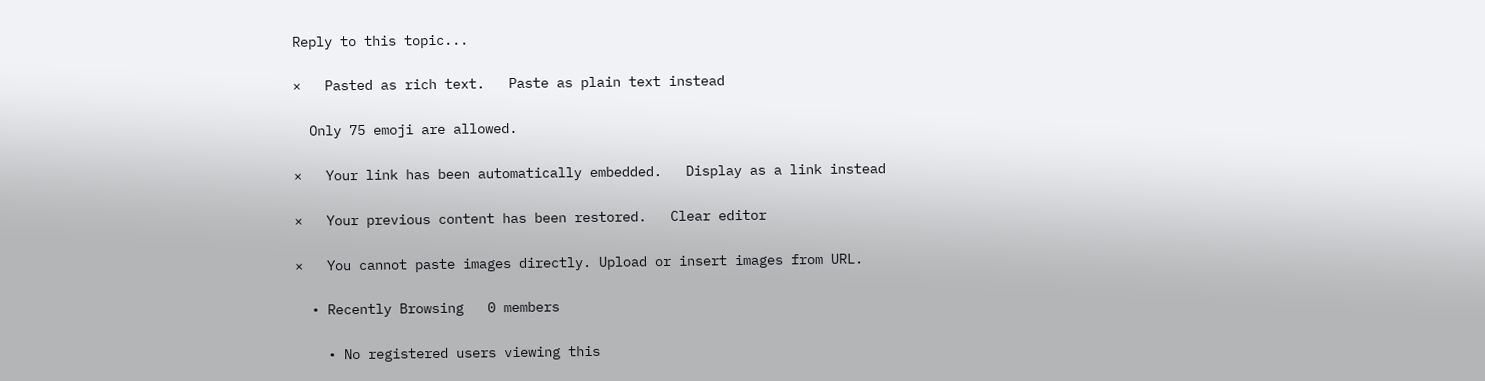Reply to this topic...

×   Pasted as rich text.   Paste as plain text instead

  Only 75 emoji are allowed.

×   Your link has been automatically embedded.   Display as a link instead

×   Your previous content has been restored.   Clear editor

×   You cannot paste images directly. Upload or insert images from URL.

  • Recently Browsing   0 members

    • No registered users viewing this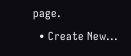page.
  • Create New...